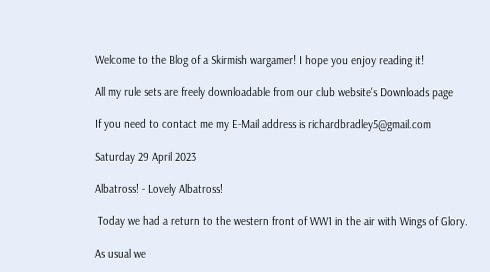Welcome to the Blog of a Skirmish wargamer! I hope you enjoy reading it!

All my rule sets are freely downloadable from our club website's Downloads page

If you need to contact me my E-Mail address is richardbradley5@gmail.com

Saturday 29 April 2023

Albatross! - Lovely Albatross!

 Today we had a return to the western front of WW1 in the air with Wings of Glory.

As usual we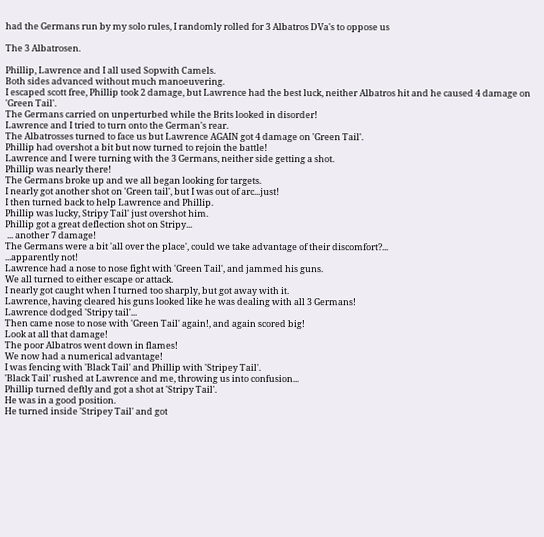had the Germans run by my solo rules, I randomly rolled for 3 Albatros DVa's to oppose us

The 3 Albatrosen.

Phillip, Lawrence and I all used Sopwith Camels.
Both sides advanced without much manoeuvering.
I escaped scott free, Phillip took 2 damage, but Lawrence had the best luck, neither Albatros hit and he caused 4 damage on 'Green Tail'.
The Germans carried on unperturbed while the Brits looked in disorder!
Lawrence and I tried to turn onto the German's rear.
The Albatrosses turned to face us but Lawrence AGAIN got 4 damage on 'Green Tail'.
Phillip had overshot a bit but now turned to rejoin the battle!
Lawrence and I were turning with the 3 Germans, neither side getting a shot.
Phillip was nearly there!
The Germans broke up and we all began looking for targets.
I nearly got another shot on 'Green tail', but I was out of arc...just!
I then turned back to help Lawrence and Phillip.
Phillip was lucky, Stripy Tail' just overshot him.
Phillip got a great deflection shot on Stripy...
 ... another 7 damage!
The Germans were a bit 'all over the place', could we take advantage of their discomfort?...
...apparently not!
Lawrence had a nose to nose fight with 'Green Tail', and jammed his guns.
We all turned to either escape or attack.
I nearly got caught when I turned too sharply, but got away with it.
Lawrence, having cleared his guns looked like he was dealing with all 3 Germans!
Lawrence dodged 'Stripy tail'...
Then came nose to nose with 'Green Tail' again!, and again scored big!
Look at all that damage!
The poor Albatros went down in flames!
We now had a numerical advantage!
I was fencing with 'Black Tail' and Phillip with 'Stripey Tail'.
'Black Tail' rushed at Lawrence and me, throwing us into confusion...
Phillip turned deftly and got a shot at 'Stripy Tail'.
He was in a good position.
He turned inside 'Stripey Tail' and got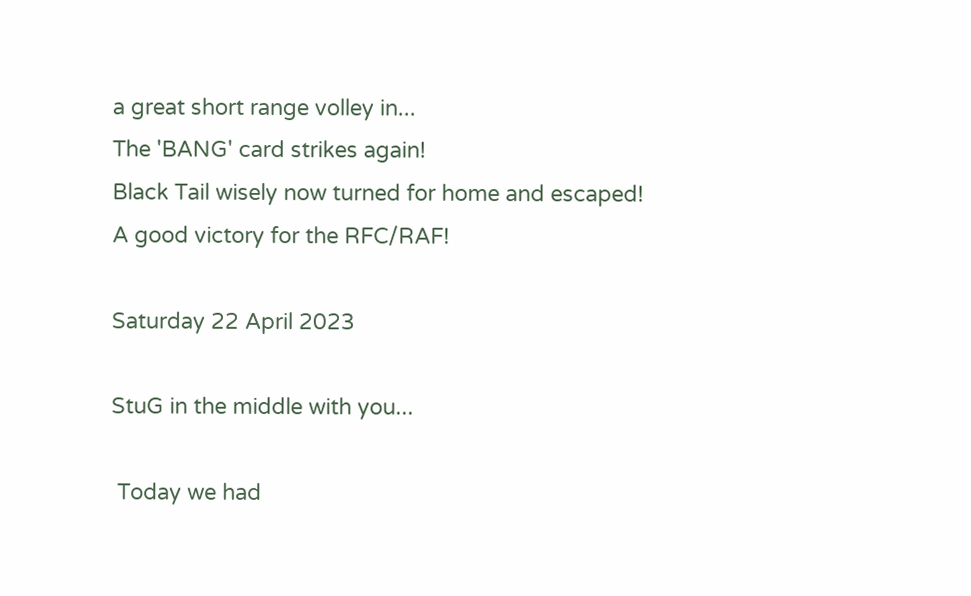a great short range volley in...
The 'BANG' card strikes again!
Black Tail wisely now turned for home and escaped!
A good victory for the RFC/RAF!

Saturday 22 April 2023

StuG in the middle with you...

 Today we had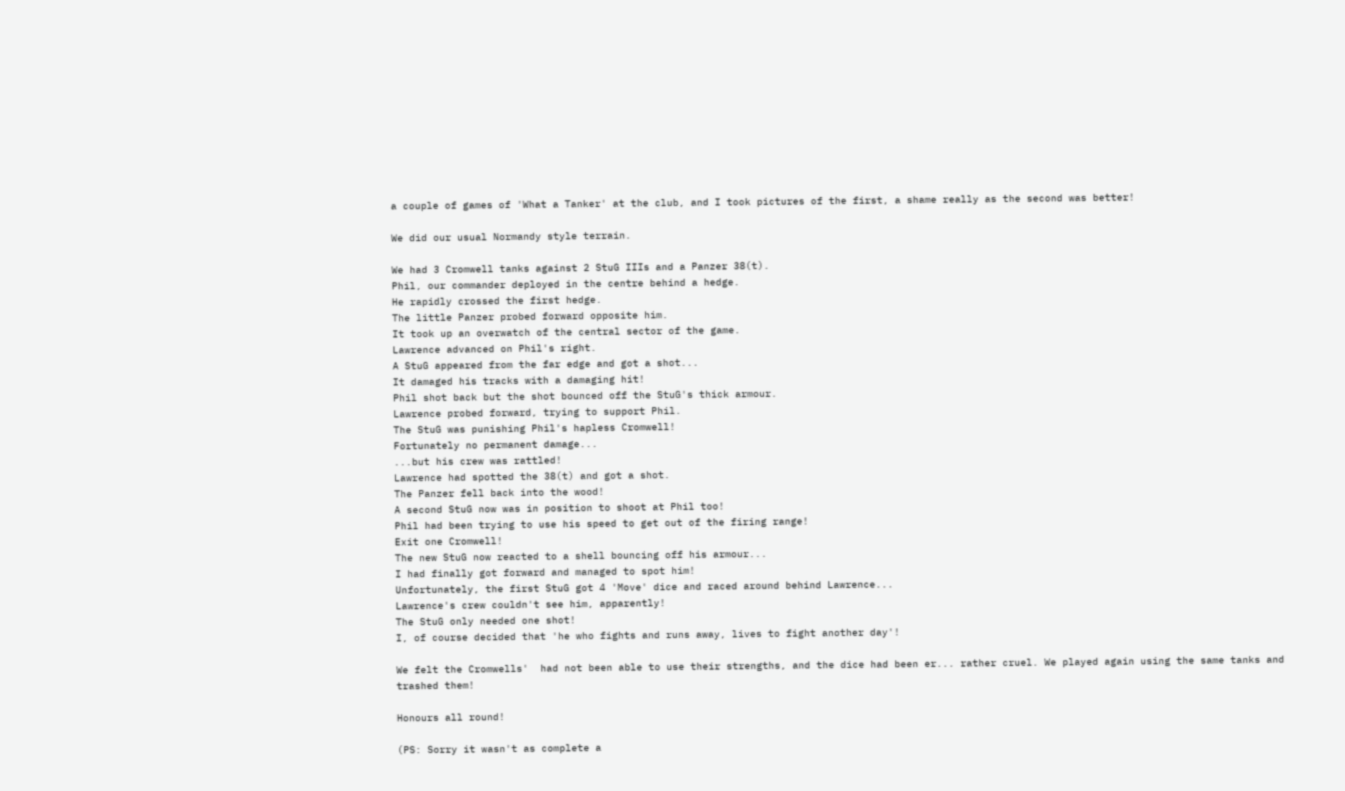a couple of games of 'What a Tanker' at the club, and I took pictures of the first, a shame really as the second was better!

We did our usual Normandy style terrain.

We had 3 Cromwell tanks against 2 StuG IIIs and a Panzer 38(t).
Phil, our commander deployed in the centre behind a hedge.
He rapidly crossed the first hedge.
The little Panzer probed forward opposite him.
It took up an overwatch of the central sector of the game.
Lawrence advanced on Phil's right.
A StuG appeared from the far edge and got a shot...
It damaged his tracks with a damaging hit!
Phil shot back but the shot bounced off the StuG's thick armour.
Lawrence probed forward, trying to support Phil.
The StuG was punishing Phil's hapless Cromwell!
Fortunately no permanent damage...
...but his crew was rattled!
Lawrence had spotted the 38(t) and got a shot.
The Panzer fell back into the wood!
A second StuG now was in position to shoot at Phil too!
Phil had been trying to use his speed to get out of the firing range!
Exit one Cromwell!
The new StuG now reacted to a shell bouncing off his armour...
I had finally got forward and managed to spot him!
Unfortunately, the first StuG got 4 'Move' dice and raced around behind Lawrence...
Lawrence's crew couldn't see him, apparently!
The StuG only needed one shot!
I, of course decided that 'he who fights and runs away, lives to fight another day'!

We felt the Cromwells'  had not been able to use their strengths, and the dice had been er... rather cruel. We played again using the same tanks and trashed them!

Honours all round!

(PS: Sorry it wasn't as complete a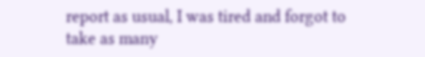report as usual, I was tired and forgot to take as many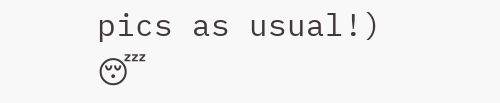pics as usual!) 😴